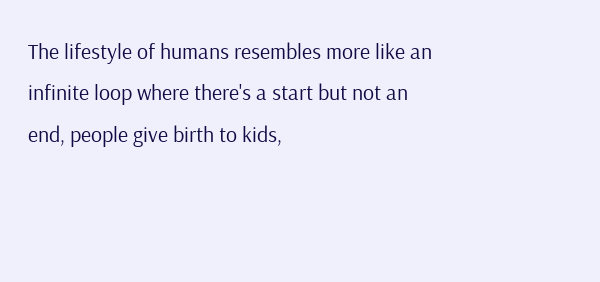The lifestyle of humans resembles more like an infinite loop where there's a start but not an end, people give birth to kids,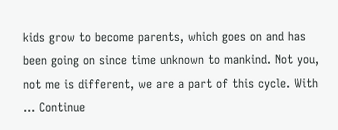kids grow to become parents, which goes on and has been going on since time unknown to mankind. Not you, not me is different, we are a part of this cycle. With … Continue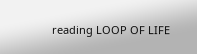reading LOOP OF LIFE